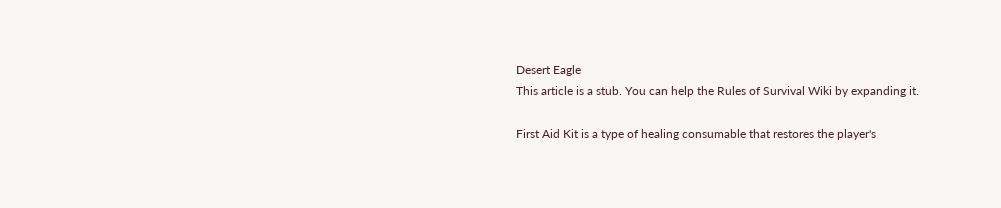Desert Eagle
This article is a stub. You can help the Rules of Survival Wiki by expanding it.

First Aid Kit is a type of healing consumable that restores the player's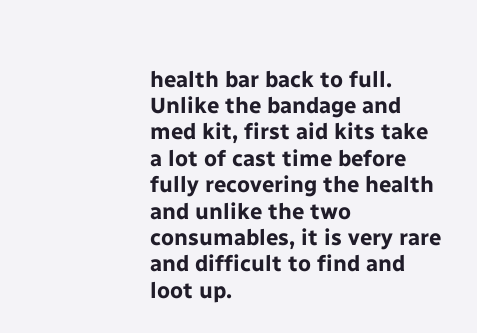health bar back to full. Unlike the bandage and med kit, first aid kits take a lot of cast time before fully recovering the health and unlike the two consumables, it is very rare and difficult to find and loot up.